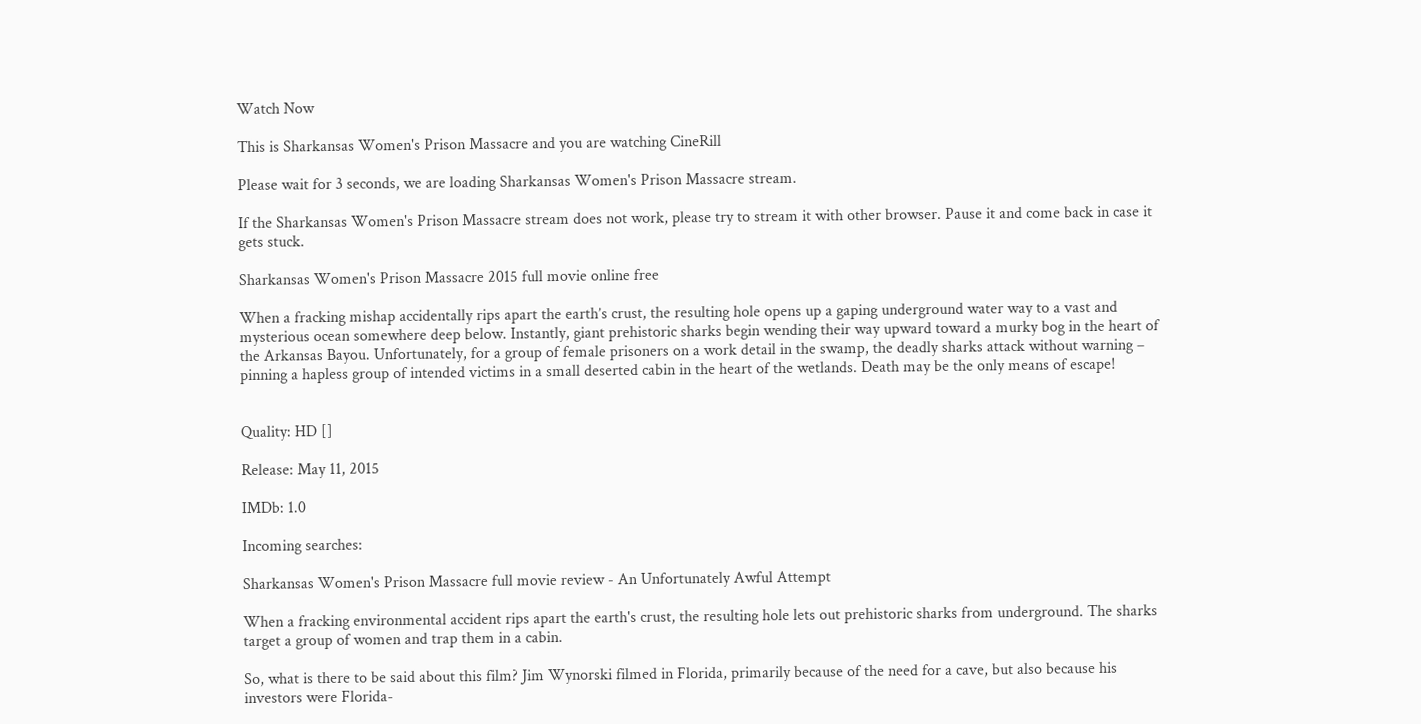Watch Now

This is Sharkansas Women's Prison Massacre and you are watching CineRill

Please wait for 3 seconds, we are loading Sharkansas Women's Prison Massacre stream.

If the Sharkansas Women's Prison Massacre stream does not work, please try to stream it with other browser. Pause it and come back in case it gets stuck.

Sharkansas Women's Prison Massacre 2015 full movie online free

When a fracking mishap accidentally rips apart the earth’s crust, the resulting hole opens up a gaping underground water way to a vast and mysterious ocean somewhere deep below. Instantly, giant prehistoric sharks begin wending their way upward toward a murky bog in the heart of the Arkansas Bayou. Unfortunately, for a group of female prisoners on a work detail in the swamp, the deadly sharks attack without warning – pinning a hapless group of intended victims in a small deserted cabin in the heart of the wetlands. Death may be the only means of escape!


Quality: HD []

Release: May 11, 2015

IMDb: 1.0

Incoming searches:

Sharkansas Women's Prison Massacre full movie review - An Unfortunately Awful Attempt

When a fracking environmental accident rips apart the earth's crust, the resulting hole lets out prehistoric sharks from underground. The sharks target a group of women and trap them in a cabin.

So, what is there to be said about this film? Jim Wynorski filmed in Florida, primarily because of the need for a cave, but also because his investors were Florida-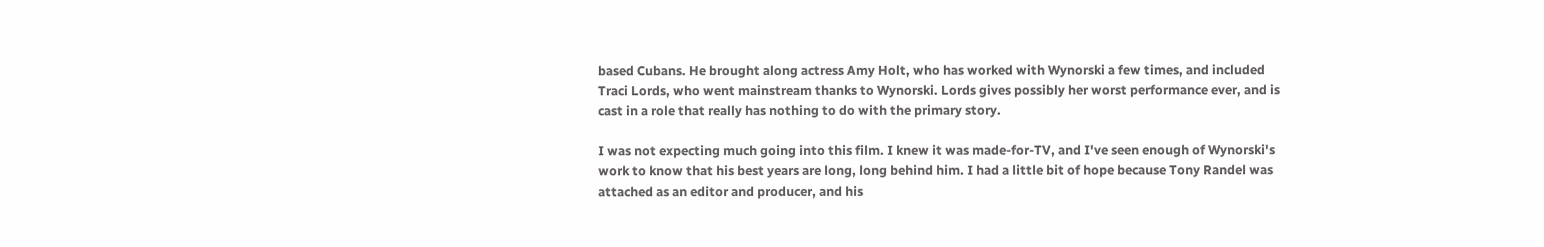based Cubans. He brought along actress Amy Holt, who has worked with Wynorski a few times, and included Traci Lords, who went mainstream thanks to Wynorski. Lords gives possibly her worst performance ever, and is cast in a role that really has nothing to do with the primary story.

I was not expecting much going into this film. I knew it was made-for-TV, and I've seen enough of Wynorski's work to know that his best years are long, long behind him. I had a little bit of hope because Tony Randel was attached as an editor and producer, and his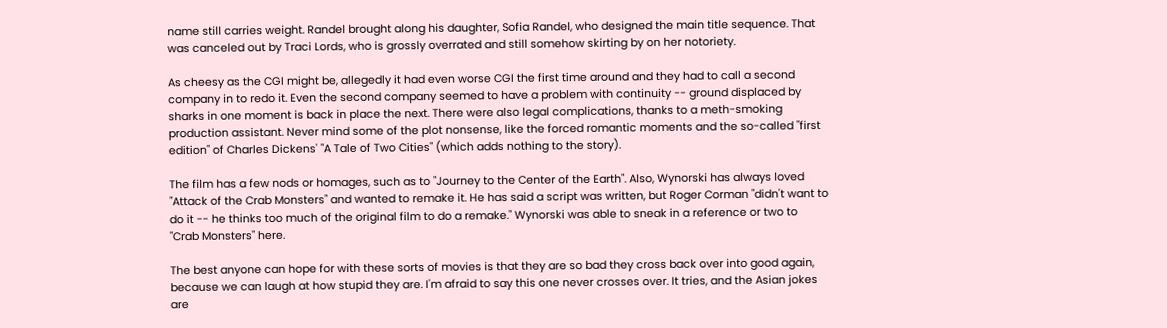name still carries weight. Randel brought along his daughter, Sofia Randel, who designed the main title sequence. That was canceled out by Traci Lords, who is grossly overrated and still somehow skirting by on her notoriety.

As cheesy as the CGI might be, allegedly it had even worse CGI the first time around and they had to call a second company in to redo it. Even the second company seemed to have a problem with continuity -- ground displaced by sharks in one moment is back in place the next. There were also legal complications, thanks to a meth-smoking production assistant. Never mind some of the plot nonsense, like the forced romantic moments and the so-called "first edition" of Charles Dickens' "A Tale of Two Cities" (which adds nothing to the story).

The film has a few nods or homages, such as to "Journey to the Center of the Earth". Also, Wynorski has always loved "Attack of the Crab Monsters" and wanted to remake it. He has said a script was written, but Roger Corman "didn't want to do it -- he thinks too much of the original film to do a remake." Wynorski was able to sneak in a reference or two to "Crab Monsters" here.

The best anyone can hope for with these sorts of movies is that they are so bad they cross back over into good again, because we can laugh at how stupid they are. I'm afraid to say this one never crosses over. It tries, and the Asian jokes are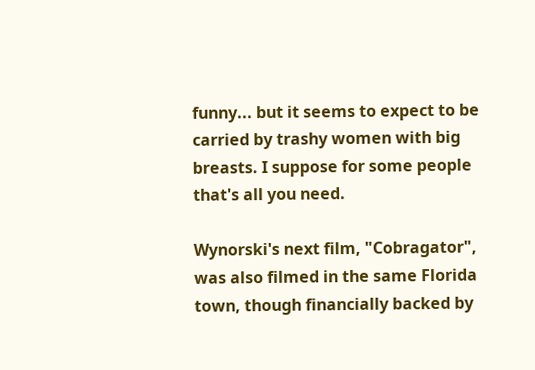funny... but it seems to expect to be carried by trashy women with big breasts. I suppose for some people that's all you need.

Wynorski's next film, "Cobragator", was also filmed in the same Florida town, though financially backed by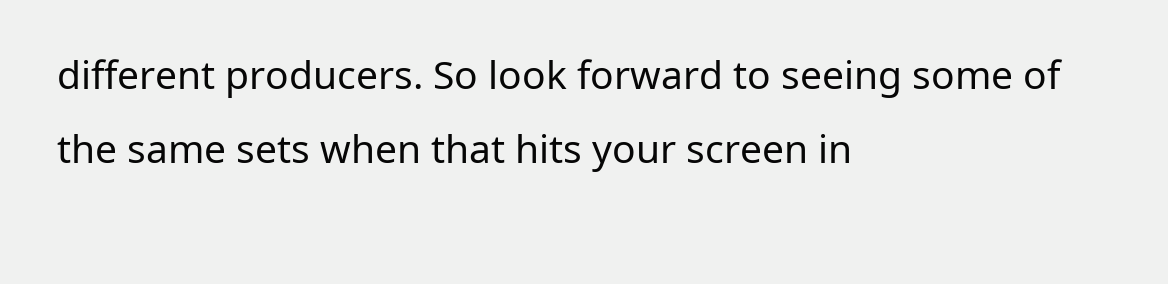different producers. So look forward to seeing some of the same sets when that hits your screen in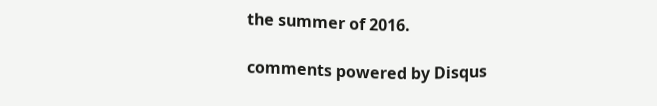the summer of 2016.

comments powered by Disqus